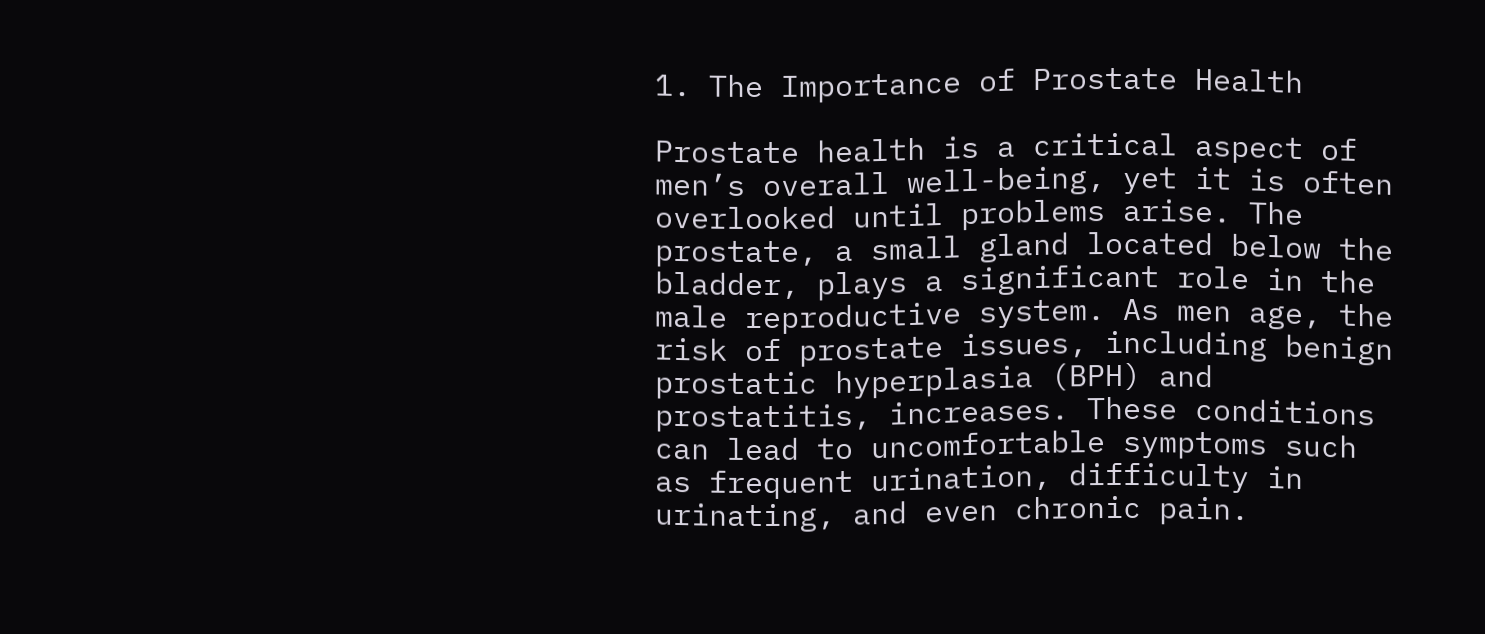1. The Importance of Prostate Health

Prostate health is a critical aspect of men’s overall well-being, yet it is often overlooked until problems arise. The prostate, a small gland located below the bladder, plays a significant role in the male reproductive system. As men age, the risk of prostate issues, including benign prostatic hyperplasia (BPH) and prostatitis, increases. These conditions can lead to uncomfortable symptoms such as frequent urination, difficulty in urinating, and even chronic pain.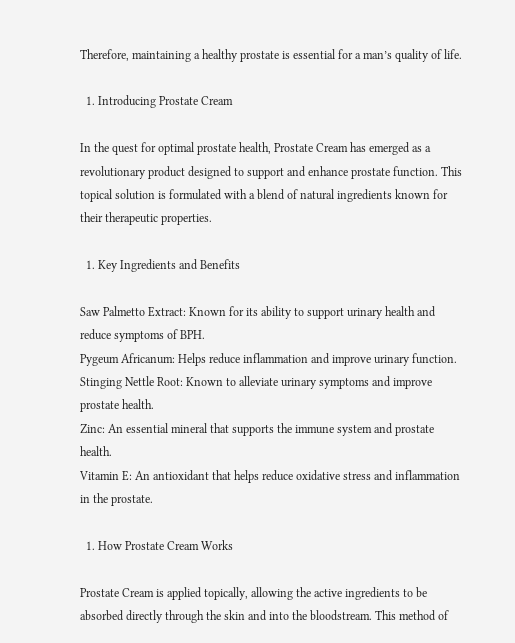Therefore, maintaining a healthy prostate is essential for a man’s quality of life.

  1. Introducing Prostate Cream

In the quest for optimal prostate health, Prostate Cream has emerged as a revolutionary product designed to support and enhance prostate function. This topical solution is formulated with a blend of natural ingredients known for their therapeutic properties.

  1. Key Ingredients and Benefits

Saw Palmetto Extract: Known for its ability to support urinary health and reduce symptoms of BPH.
Pygeum Africanum: Helps reduce inflammation and improve urinary function.
Stinging Nettle Root: Known to alleviate urinary symptoms and improve prostate health.
Zinc: An essential mineral that supports the immune system and prostate health.
Vitamin E: An antioxidant that helps reduce oxidative stress and inflammation in the prostate.

  1. How Prostate Cream Works

Prostate Cream is applied topically, allowing the active ingredients to be absorbed directly through the skin and into the bloodstream. This method of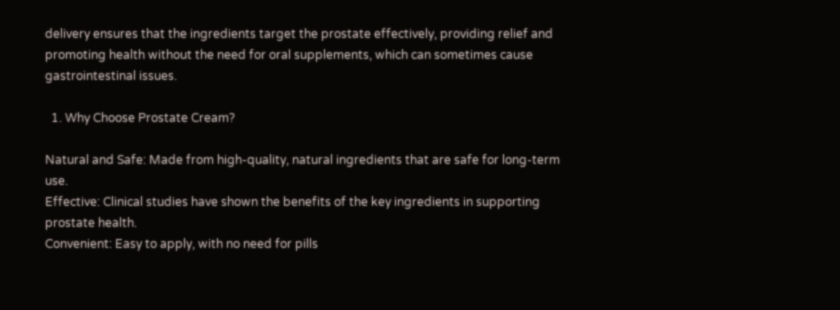delivery ensures that the ingredients target the prostate effectively, providing relief and promoting health without the need for oral supplements, which can sometimes cause gastrointestinal issues.

  1. Why Choose Prostate Cream?

Natural and Safe: Made from high-quality, natural ingredients that are safe for long-term use.
Effective: Clinical studies have shown the benefits of the key ingredients in supporting prostate health.
Convenient: Easy to apply, with no need for pills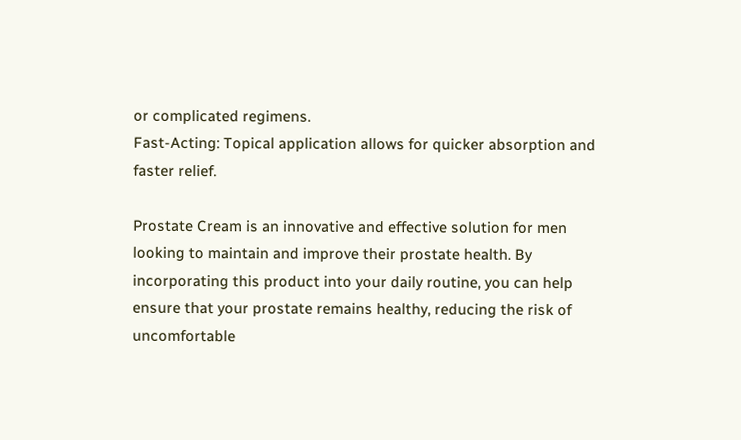or complicated regimens.
Fast-Acting: Topical application allows for quicker absorption and faster relief.

Prostate Cream is an innovative and effective solution for men looking to maintain and improve their prostate health. By incorporating this product into your daily routine, you can help ensure that your prostate remains healthy, reducing the risk of uncomfortable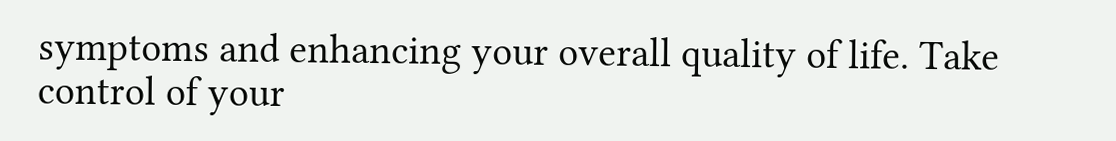symptoms and enhancing your overall quality of life. Take control of your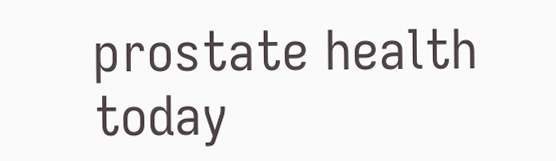prostate health today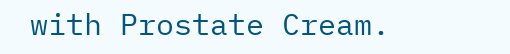with Prostate Cream.